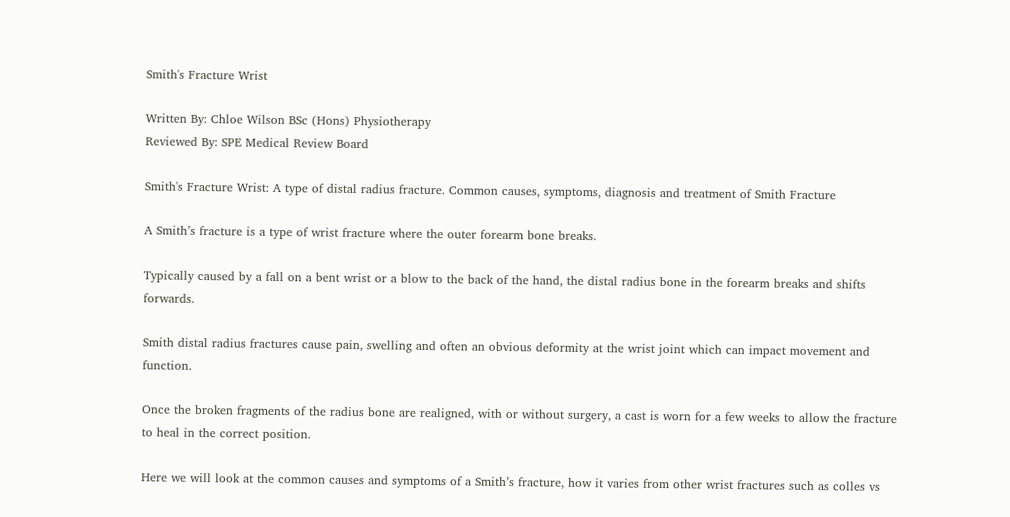Smith's Fracture Wrist

Written By: Chloe Wilson BSc (Hons) Physiotherapy
Reviewed By: SPE Medical Review Board

Smith's Fracture Wrist: A type of distal radius fracture. Common causes, symptoms, diagnosis and treatment of Smith Fracture

A Smith’s fracture is a type of wrist fracture where the outer forearm bone breaks.

Typically caused by a fall on a bent wrist or a blow to the back of the hand, the distal radius bone in the forearm breaks and shifts forwards.

Smith distal radius fractures cause pain, swelling and often an obvious deformity at the wrist joint which can impact movement and function.

Once the broken fragments of the radius bone are realigned, with or without surgery, a cast is worn for a few weeks to allow the fracture to heal in the correct position.

Here we will look at the common causes and symptoms of a Smith’s fracture, how it varies from other wrist fractures such as colles vs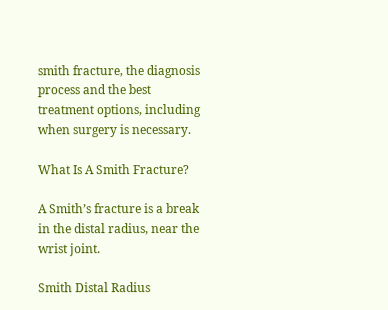smith fracture, the diagnosis process and the best treatment options, including when surgery is necessary.

What Is A Smith Fracture?

A Smith’s fracture is a break in the distal radius, near the wrist joint.

Smith Distal Radius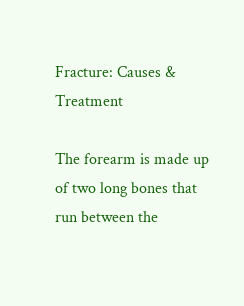Fracture: Causes & Treatment

The forearm is made up of two long bones that run between the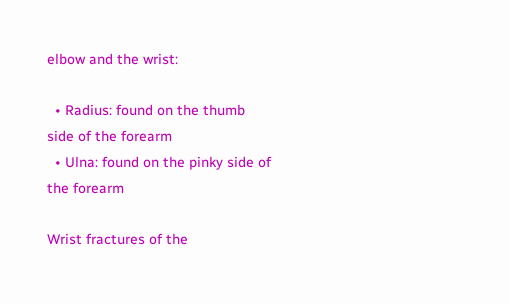elbow and the wrist:

  • Radius: found on the thumb side of the forearm
  • Ulna: found on the pinky side of the forearm

Wrist fractures of the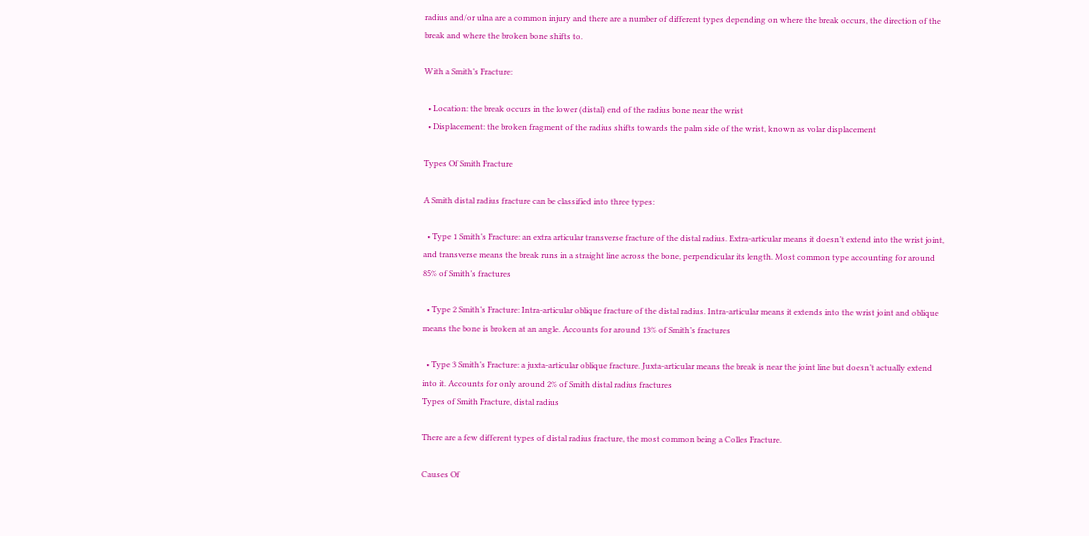radius and/or ulna are a common injury and there are a number of different types depending on where the break occurs, the direction of the break and where the broken bone shifts to.

With a Smith’s Fracture:

  • Location: the break occurs in the lower (distal) end of the radius bone near the wrist
  • Displacement: the broken fragment of the radius shifts towards the palm side of the wrist, known as volar displacement

Types Of Smith Fracture

A Smith distal radius fracture can be classified into three types:

  • Type 1 Smith’s Fracture: an extra articular transverse fracture of the distal radius. Extra-articular means it doesn’t extend into the wrist joint, and transverse means the break runs in a straight line across the bone, perpendicular its length. Most common type accounting for around 85% of Smith’s fractures

  • Type 2 Smith’s Fracture: Intra-articular oblique fracture of the distal radius. Intra-articular means it extends into the wrist joint and oblique means the bone is broken at an angle. Accounts for around 13% of Smith’s fractures

  • Type 3 Smith’s Fracture: a juxta-articular oblique fracture. Juxta-articular means the break is near the joint line but doesn’t actually extend into it. Accounts for only around 2% of Smith distal radius fractures
Types of Smith Fracture, distal radius

There are a few different types of distal radius fracture, the most common being a Colles Fracture.

Causes Of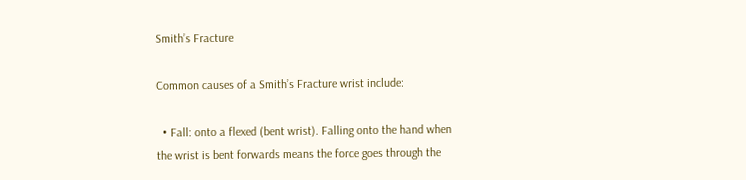Smith’s Fracture

Common causes of a Smith’s Fracture wrist include:

  • Fall: onto a flexed (bent wrist). Falling onto the hand when the wrist is bent forwards means the force goes through the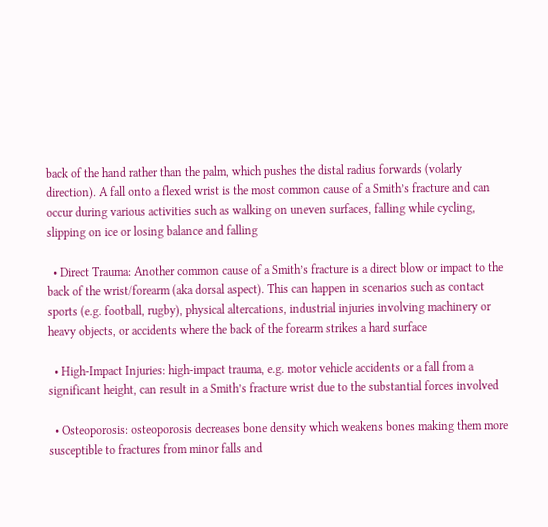back of the hand rather than the palm, which pushes the distal radius forwards (volarly direction). A fall onto a flexed wrist is the most common cause of a Smith’s fracture and can occur during various activities such as walking on uneven surfaces, falling while cycling, slipping on ice or losing balance and falling

  • Direct Trauma: Another common cause of a Smith’s fracture is a direct blow or impact to the back of the wrist/forearm (aka dorsal aspect). This can happen in scenarios such as contact sports (e.g. football, rugby), physical altercations, industrial injuries involving machinery or heavy objects, or accidents where the back of the forearm strikes a hard surface

  • High-Impact Injuries: high-impact trauma, e.g. motor vehicle accidents or a fall from a significant height, can result in a Smith’s fracture wrist due to the substantial forces involved

  • Osteoporosis: osteoporosis decreases bone density which weakens bones making them more susceptible to fractures from minor falls and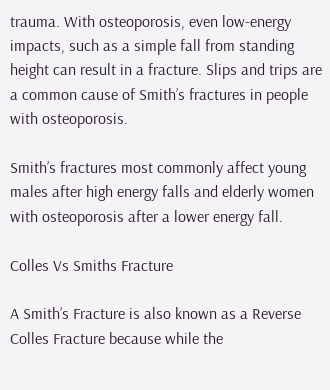trauma. With osteoporosis, even low-energy impacts, such as a simple fall from standing height can result in a fracture. Slips and trips are a common cause of Smith’s fractures in people with osteoporosis.

Smith’s fractures most commonly affect young males after high energy falls and elderly women with osteoporosis after a lower energy fall.

Colles Vs Smiths Fracture

A Smith’s Fracture is also known as a Reverse Colles Fracture because while the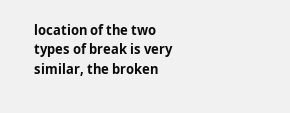location of the two types of break is very similar, the broken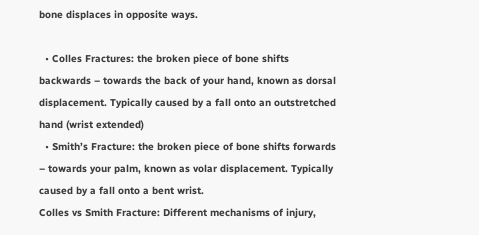bone displaces in opposite ways.

  • Colles Fractures: the broken piece of bone shifts backwards – towards the back of your hand, known as dorsal displacement. Typically caused by a fall onto an outstretched hand (wrist extended)
  • Smith’s Fracture: the broken piece of bone shifts forwards – towards your palm, known as volar displacement. Typically caused by a fall onto a bent wrist.
Colles vs Smith Fracture: Different mechanisms of injury,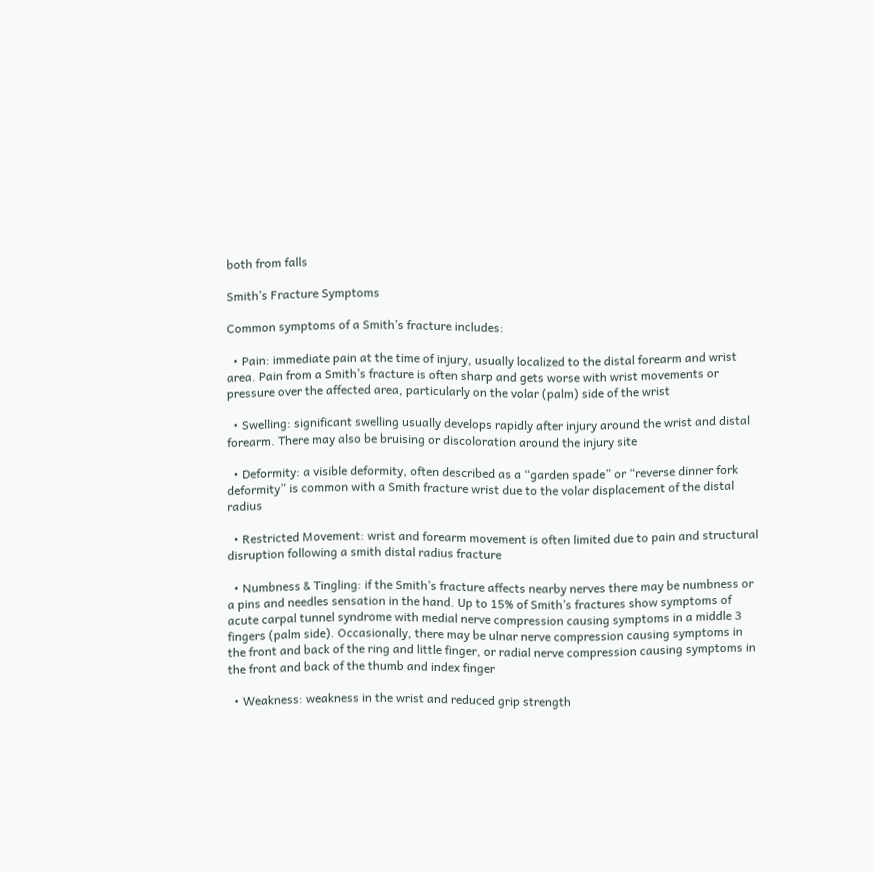both from falls

Smith’s Fracture Symptoms

Common symptoms of a Smith’s fracture includes:

  • Pain: immediate pain at the time of injury, usually localized to the distal forearm and wrist area. Pain from a Smith’s fracture is often sharp and gets worse with wrist movements or pressure over the affected area, particularly on the volar (palm) side of the wrist

  • Swelling: significant swelling usually develops rapidly after injury around the wrist and distal forearm. There may also be bruising or discoloration around the injury site

  • Deformity: a visible deformity, often described as a “garden spade” or “reverse dinner fork deformity” is common with a Smith fracture wrist due to the volar displacement of the distal radius

  • Restricted Movement: wrist and forearm movement is often limited due to pain and structural disruption following a smith distal radius fracture

  • Numbness & Tingling: if the Smith’s fracture affects nearby nerves there may be numbness or a pins and needles sensation in the hand. Up to 15% of Smith’s fractures show symptoms of acute carpal tunnel syndrome with medial nerve compression causing symptoms in a middle 3 fingers (palm side). Occasionally, there may be ulnar nerve compression causing symptoms in the front and back of the ring and little finger, or radial nerve compression causing symptoms in the front and back of the thumb and index finger

  • Weakness: weakness in the wrist and reduced grip strength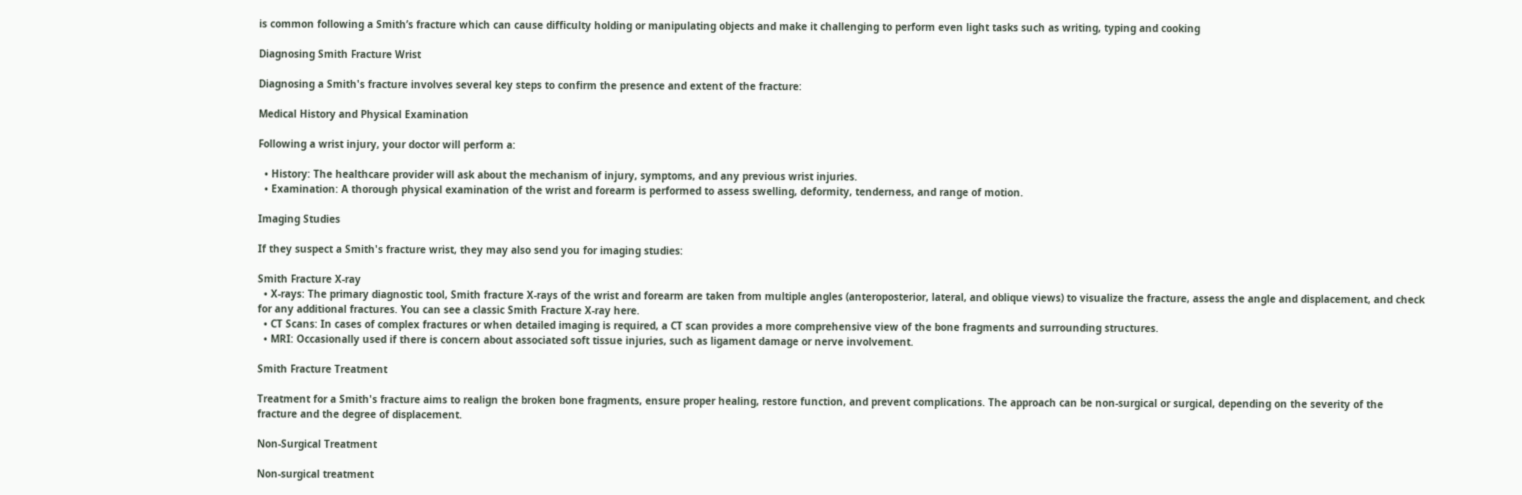is common following a Smith’s fracture which can cause difficulty holding or manipulating objects and make it challenging to perform even light tasks such as writing, typing and cooking

Diagnosing Smith Fracture Wrist

Diagnosing a Smith's fracture involves several key steps to confirm the presence and extent of the fracture:

Medical History and Physical Examination

Following a wrist injury, your doctor will perform a:

  • History: The healthcare provider will ask about the mechanism of injury, symptoms, and any previous wrist injuries.
  • Examination: A thorough physical examination of the wrist and forearm is performed to assess swelling, deformity, tenderness, and range of motion.

Imaging Studies

If they suspect a Smith's fracture wrist, they may also send you for imaging studies:

Smith Fracture X-ray
  • X-rays: The primary diagnostic tool, Smith fracture X-rays of the wrist and forearm are taken from multiple angles (anteroposterior, lateral, and oblique views) to visualize the fracture, assess the angle and displacement, and check for any additional fractures. You can see a classic Smith Fracture X-ray here.
  • CT Scans: In cases of complex fractures or when detailed imaging is required, a CT scan provides a more comprehensive view of the bone fragments and surrounding structures.
  • MRI: Occasionally used if there is concern about associated soft tissue injuries, such as ligament damage or nerve involvement.

Smith Fracture Treatment

Treatment for a Smith's fracture aims to realign the broken bone fragments, ensure proper healing, restore function, and prevent complications. The approach can be non-surgical or surgical, depending on the severity of the fracture and the degree of displacement.

Non-Surgical Treatment

Non-surgical treatment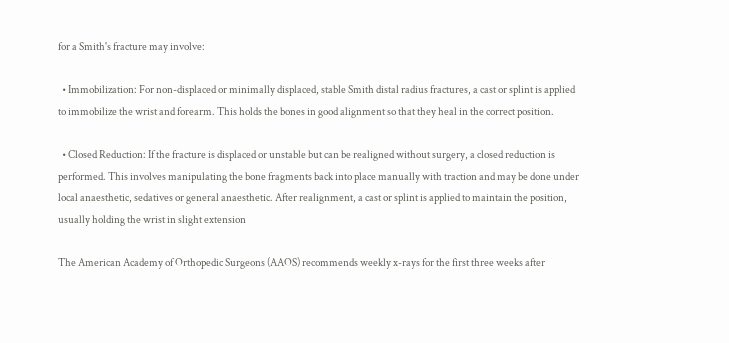for a Smith's fracture may involve:

  • Immobilization: For non-displaced or minimally displaced, stable Smith distal radius fractures, a cast or splint is applied to immobilize the wrist and forearm. This holds the bones in good alignment so that they heal in the correct position.

  • Closed Reduction: If the fracture is displaced or unstable but can be realigned without surgery, a closed reduction is performed. This involves manipulating the bone fragments back into place manually with traction and may be done under local anaesthetic, sedatives or general anaesthetic. After realignment, a cast or splint is applied to maintain the position, usually holding the wrist in slight extension

The American Academy of Orthopedic Surgeons (AAOS) recommends weekly x-rays for the first three weeks after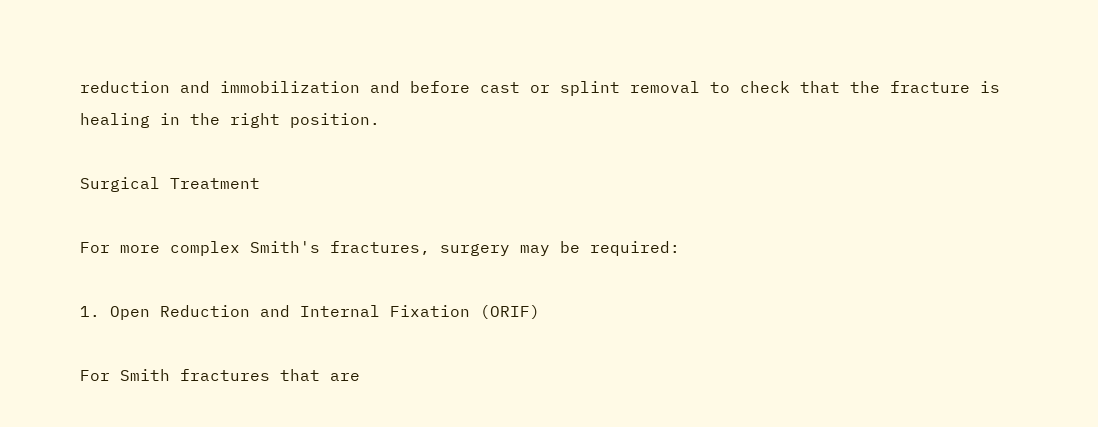reduction and immobilization and before cast or splint removal to check that the fracture is healing in the right position.

Surgical Treatment

For more complex Smith's fractures, surgery may be required:

1. Open Reduction and Internal Fixation (ORIF)

For Smith fractures that are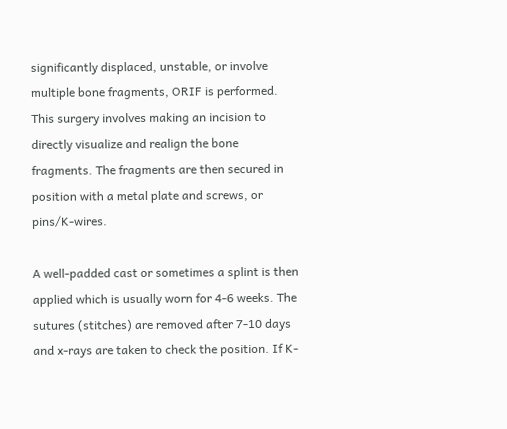significantly displaced, unstable, or involve multiple bone fragments, ORIF is performed. This surgery involves making an incision to directly visualize and realign the bone fragments. The fragments are then secured in position with a metal plate and screws, or pins/K-wires.

A well-padded cast or sometimes a splint is then applied which is usually worn for 4-6 weeks. The sutures (stitches) are removed after 7-10 days and x-rays are taken to check the position. If K-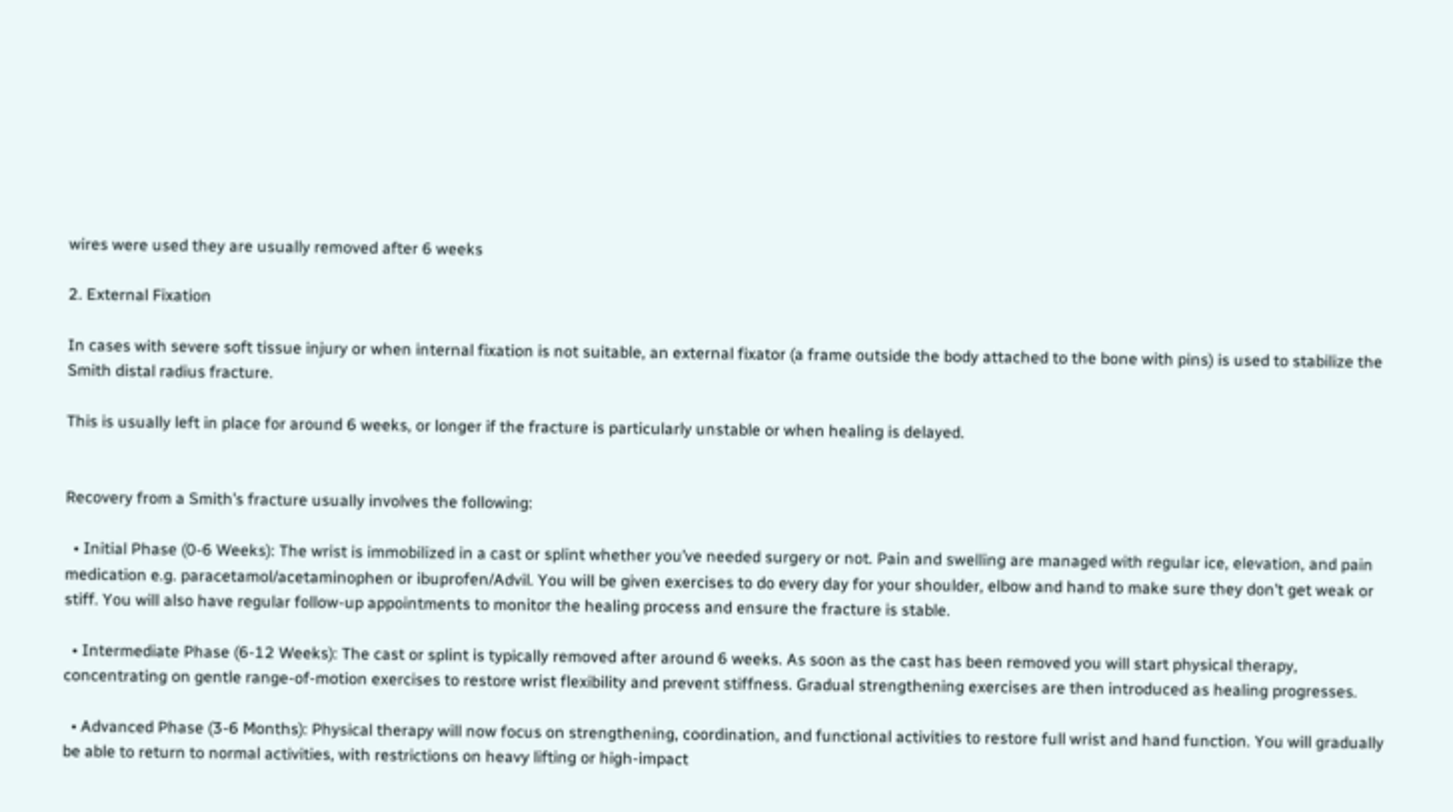wires were used they are usually removed after 6 weeks

2. External Fixation

In cases with severe soft tissue injury or when internal fixation is not suitable, an external fixator (a frame outside the body attached to the bone with pins) is used to stabilize the Smith distal radius fracture.

This is usually left in place for around 6 weeks, or longer if the fracture is particularly unstable or when healing is delayed.


Recovery from a Smith’s fracture usually involves the following:

  • Initial Phase (0-6 Weeks): The wrist is immobilized in a cast or splint whether you’ve needed surgery or not. Pain and swelling are managed with regular ice, elevation, and pain medication e.g. paracetamol/acetaminophen or ibuprofen/Advil. You will be given exercises to do every day for your shoulder, elbow and hand to make sure they don’t get weak or stiff. You will also have regular follow-up appointments to monitor the healing process and ensure the fracture is stable.

  • Intermediate Phase (6-12 Weeks): The cast or splint is typically removed after around 6 weeks. As soon as the cast has been removed you will start physical therapy, concentrating on gentle range-of-motion exercises to restore wrist flexibility and prevent stiffness. Gradual strengthening exercises are then introduced as healing progresses.

  • Advanced Phase (3-6 Months): Physical therapy will now focus on strengthening, coordination, and functional activities to restore full wrist and hand function. You will gradually be able to return to normal activities, with restrictions on heavy lifting or high-impact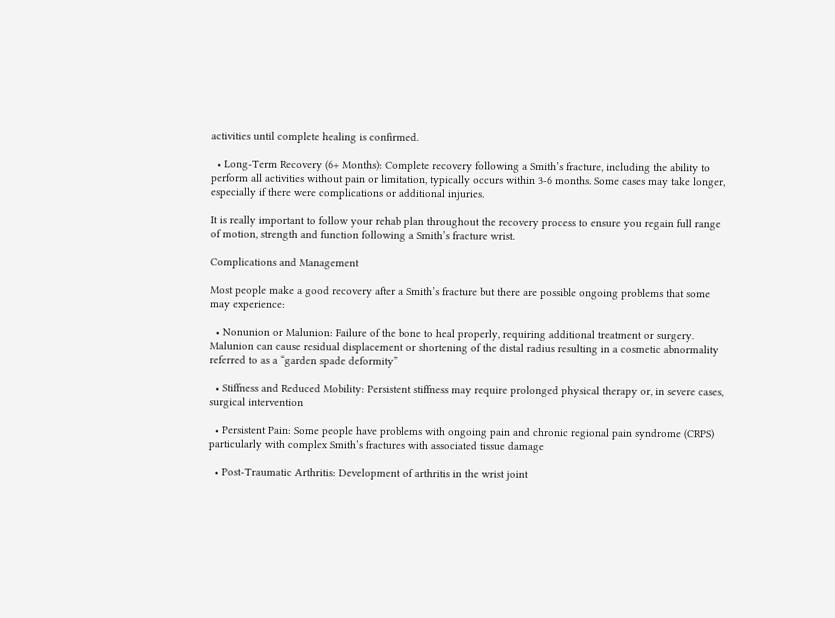activities until complete healing is confirmed.

  • Long-Term Recovery (6+ Months): Complete recovery following a Smith’s fracture, including the ability to perform all activities without pain or limitation, typically occurs within 3-6 months. Some cases may take longer, especially if there were complications or additional injuries.

It is really important to follow your rehab plan throughout the recovery process to ensure you regain full range of motion, strength and function following a Smith’s fracture wrist.

Complications and Management

Most people make a good recovery after a Smith’s fracture but there are possible ongoing problems that some may experience:

  • Nonunion or Malunion: Failure of the bone to heal properly, requiring additional treatment or surgery. Malunion can cause residual displacement or shortening of the distal radius resulting in a cosmetic abnormality referred to as a “garden spade deformity”

  • Stiffness and Reduced Mobility: Persistent stiffness may require prolonged physical therapy or, in severe cases, surgical intervention

  • Persistent Pain: Some people have problems with ongoing pain and chronic regional pain syndrome (CRPS) particularly with complex Smith’s fractures with associated tissue damage

  • Post-Traumatic Arthritis: Development of arthritis in the wrist joint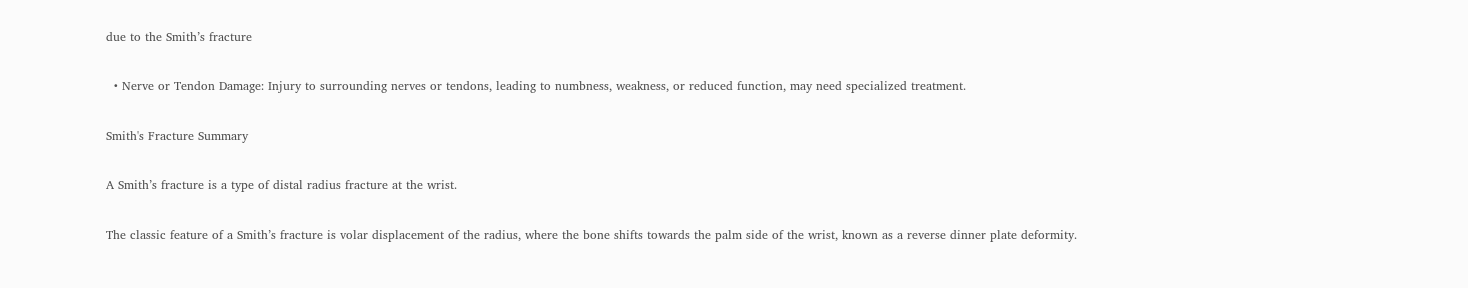due to the Smith’s fracture

  • Nerve or Tendon Damage: Injury to surrounding nerves or tendons, leading to numbness, weakness, or reduced function, may need specialized treatment.

Smith's Fracture Summary

A Smith’s fracture is a type of distal radius fracture at the wrist.

The classic feature of a Smith’s fracture is volar displacement of the radius, where the bone shifts towards the palm side of the wrist, known as a reverse dinner plate deformity.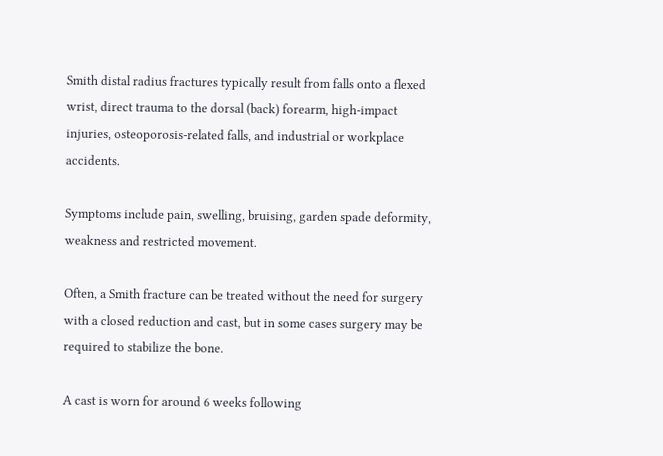Smith distal radius fractures typically result from falls onto a flexed wrist, direct trauma to the dorsal (back) forearm, high-impact injuries, osteoporosis-related falls, and industrial or workplace accidents.

Symptoms include pain, swelling, bruising, garden spade deformity, weakness and restricted movement.

Often, a Smith fracture can be treated without the need for surgery with a closed reduction and cast, but in some cases surgery may be required to stabilize the bone.

A cast is worn for around 6 weeks following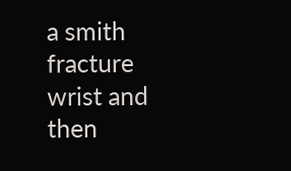a smith fracture wrist and then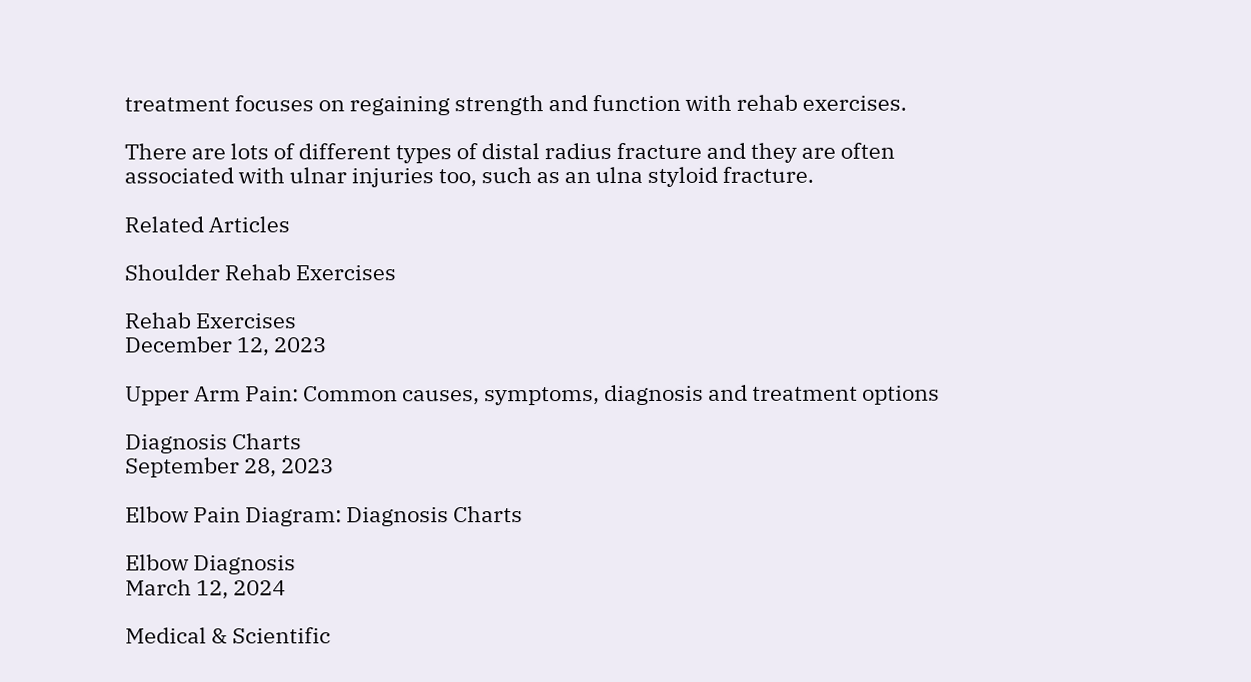treatment focuses on regaining strength and function with rehab exercises.

There are lots of different types of distal radius fracture and they are often associated with ulnar injuries too, such as an ulna styloid fracture.

Related Articles

Shoulder Rehab Exercises

Rehab Exercises
December 12, 2023

Upper Arm Pain: Common causes, symptoms, diagnosis and treatment options

Diagnosis Charts
September 28, 2023

Elbow Pain Diagram: Diagnosis Charts

Elbow Diagnosis
March 12, 2024

Medical & Scientific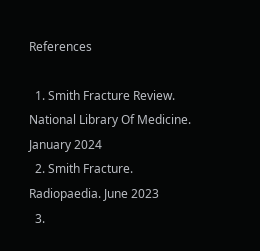References

  1. Smith Fracture Review. National Library Of Medicine. January 2024
  2. Smith Fracture. Radiopaedia. June 2023
  3.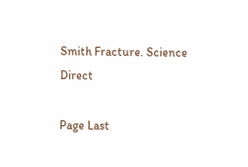Smith Fracture. Science Direct

Page Last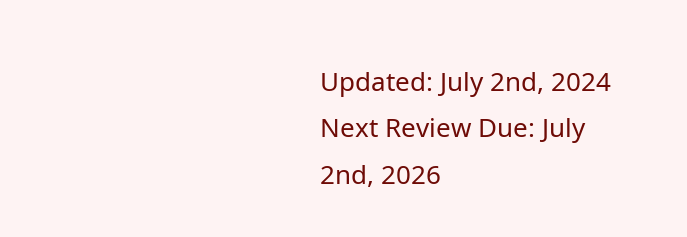Updated: July 2nd, 2024
Next Review Due: July 2nd, 2026